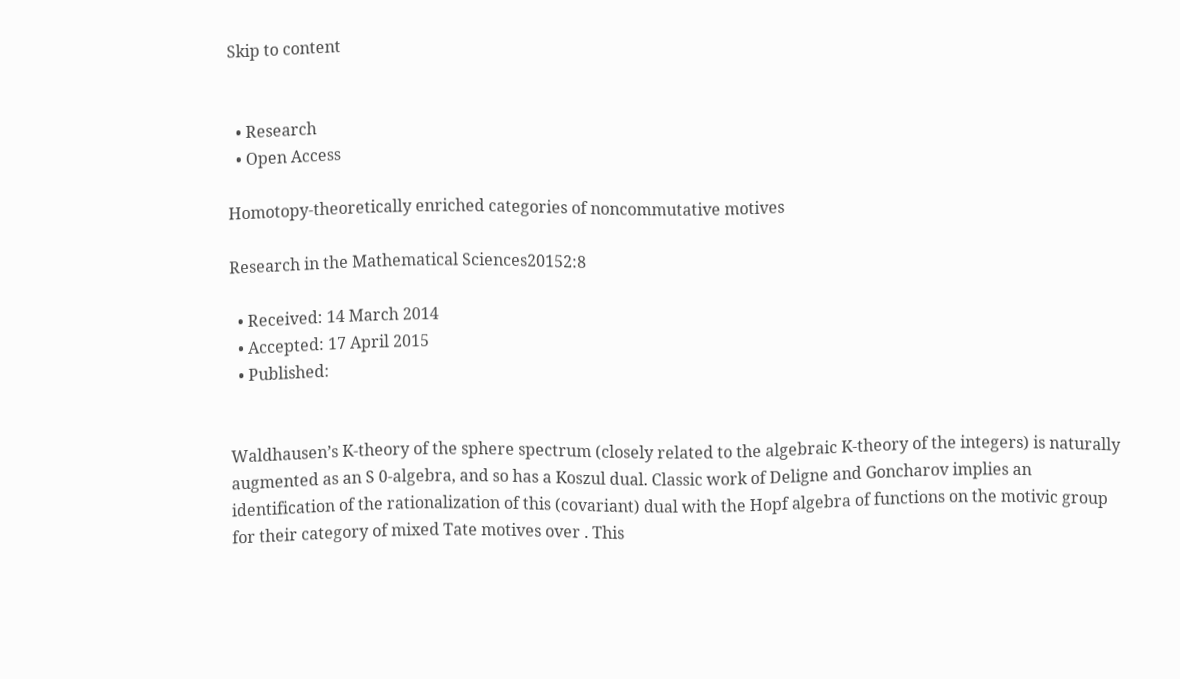Skip to content


  • Research
  • Open Access

Homotopy-theoretically enriched categories of noncommutative motives

Research in the Mathematical Sciences20152:8

  • Received: 14 March 2014
  • Accepted: 17 April 2015
  • Published:


Waldhausen’s K-theory of the sphere spectrum (closely related to the algebraic K-theory of the integers) is naturally augmented as an S 0-algebra, and so has a Koszul dual. Classic work of Deligne and Goncharov implies an identification of the rationalization of this (covariant) dual with the Hopf algebra of functions on the motivic group for their category of mixed Tate motives over . This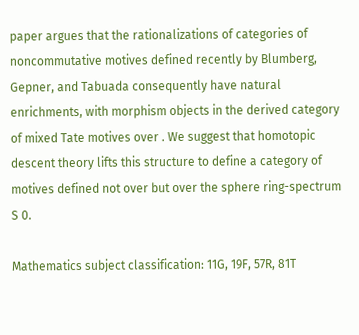paper argues that the rationalizations of categories of noncommutative motives defined recently by Blumberg, Gepner, and Tabuada consequently have natural enrichments, with morphism objects in the derived category of mixed Tate motives over . We suggest that homotopic descent theory lifts this structure to define a category of motives defined not over but over the sphere ring-spectrum S 0.

Mathematics subject classification: 11G, 19F, 57R, 81T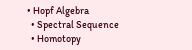• Hopf Algebra
  • Spectral Sequence
  • Homotopy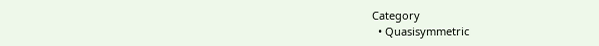Category
  • Quasisymmetric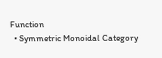Function
  • Symmetric Monoidal Category